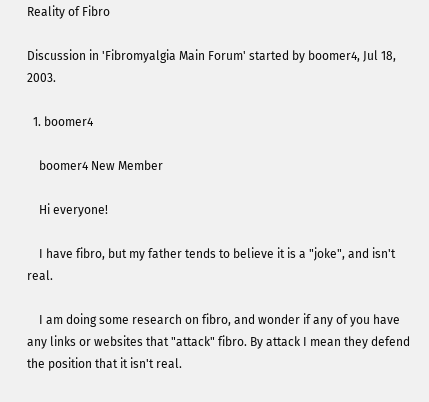Reality of Fibro

Discussion in 'Fibromyalgia Main Forum' started by boomer4, Jul 18, 2003.

  1. boomer4

    boomer4 New Member

    Hi everyone!

    I have fibro, but my father tends to believe it is a "joke", and isn't real.

    I am doing some research on fibro, and wonder if any of you have any links or websites that "attack" fibro. By attack I mean they defend the position that it isn't real.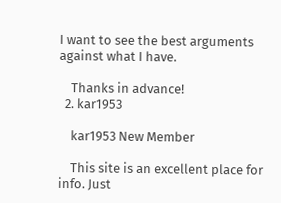I want to see the best arguments against what I have.

    Thanks in advance!
  2. kar1953

    kar1953 New Member

    This site is an excellent place for info. Just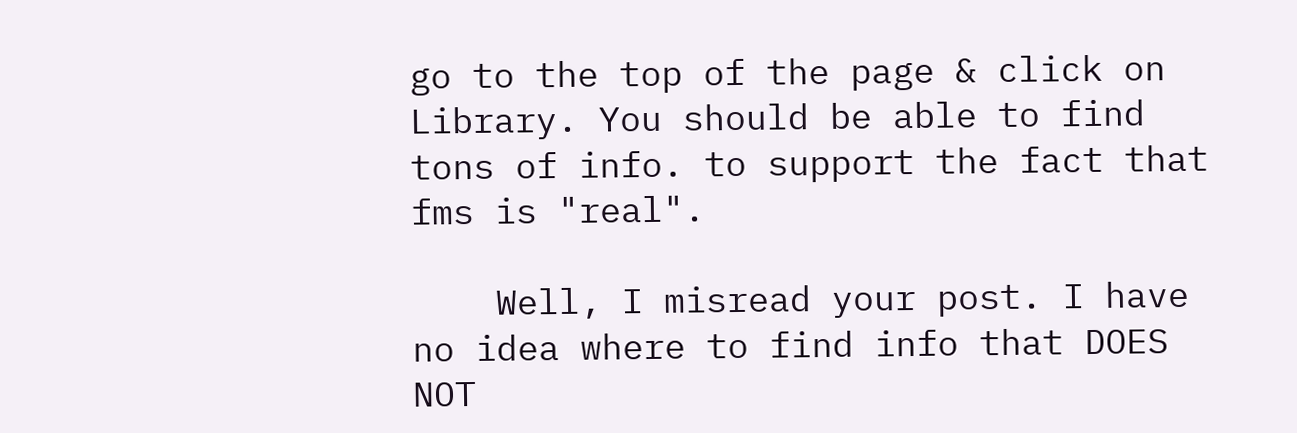go to the top of the page & click on Library. You should be able to find tons of info. to support the fact that fms is "real".

    Well, I misread your post. I have no idea where to find info that DOES NOT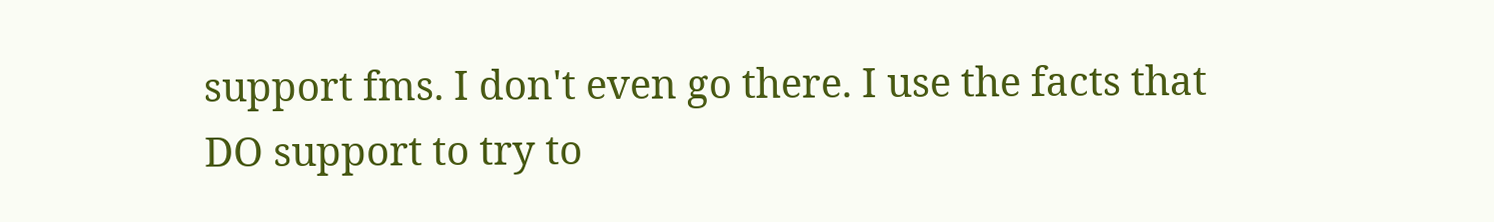support fms. I don't even go there. I use the facts that DO support to try to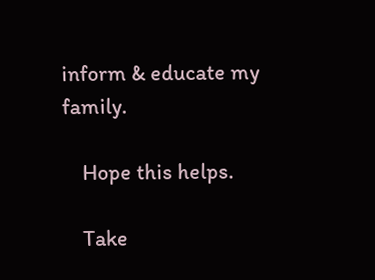inform & educate my family.

    Hope this helps.

    Take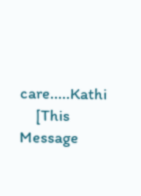care.....Kathi
    [This Message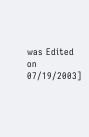was Edited on 07/19/2003]